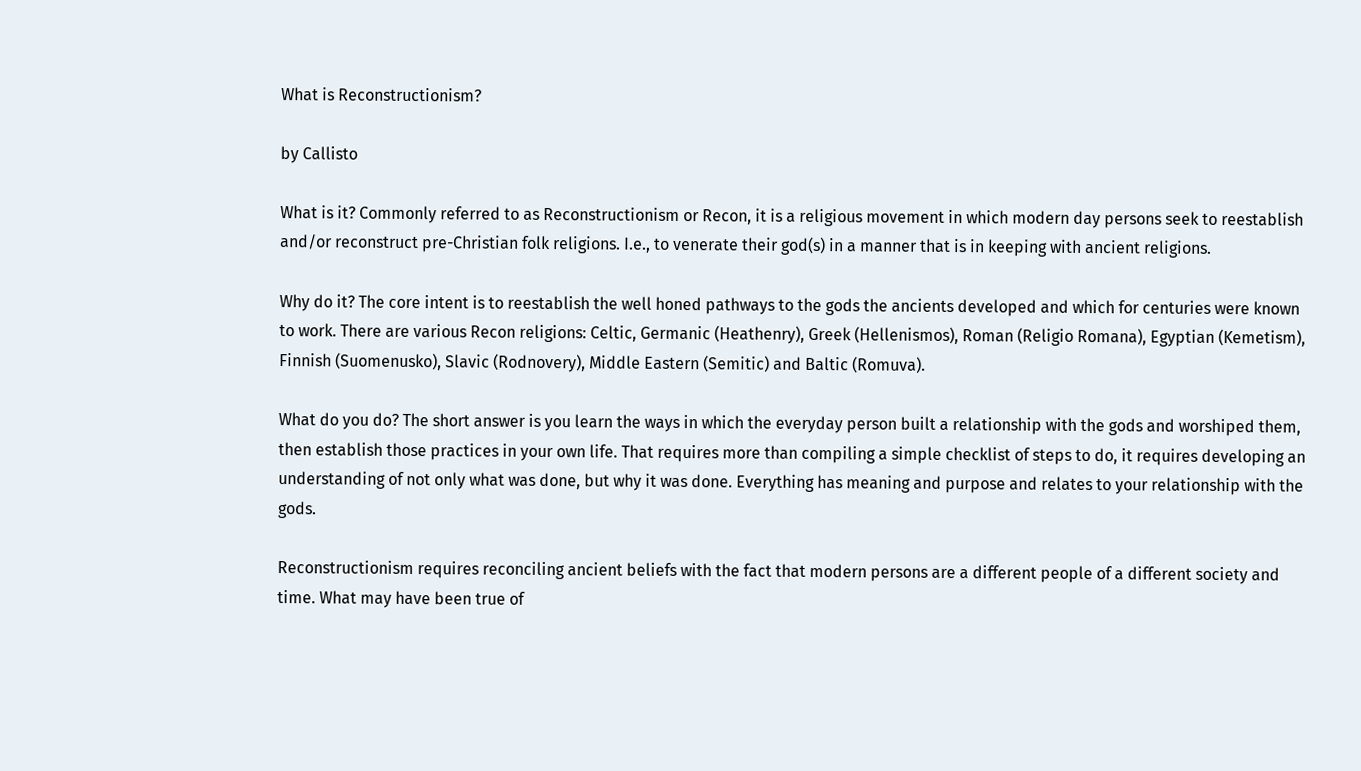What is Reconstructionism?

by Callisto

What is it? Commonly referred to as Reconstructionism or Recon, it is a religious movement in which modern day persons seek to reestablish and/or reconstruct pre-Christian folk religions. I.e., to venerate their god(s) in a manner that is in keeping with ancient religions.

Why do it? The core intent is to reestablish the well honed pathways to the gods the ancients developed and which for centuries were known to work. There are various Recon religions: Celtic, Germanic (Heathenry), Greek (Hellenismos), Roman (Religio Romana), Egyptian (Kemetism), Finnish (Suomenusko), Slavic (Rodnovery), Middle Eastern (Semitic) and Baltic (Romuva).

What do you do? The short answer is you learn the ways in which the everyday person built a relationship with the gods and worshiped them, then establish those practices in your own life. That requires more than compiling a simple checklist of steps to do, it requires developing an understanding of not only what was done, but why it was done. Everything has meaning and purpose and relates to your relationship with the gods.

Reconstructionism requires reconciling ancient beliefs with the fact that modern persons are a different people of a different society and time. What may have been true of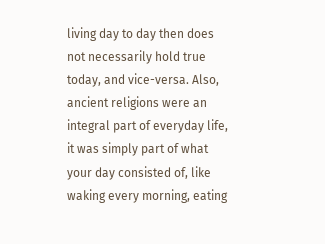living day to day then does not necessarily hold true today, and vice-versa. Also, ancient religions were an integral part of everyday life, it was simply part of what your day consisted of, like waking every morning, eating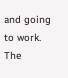and going to work. The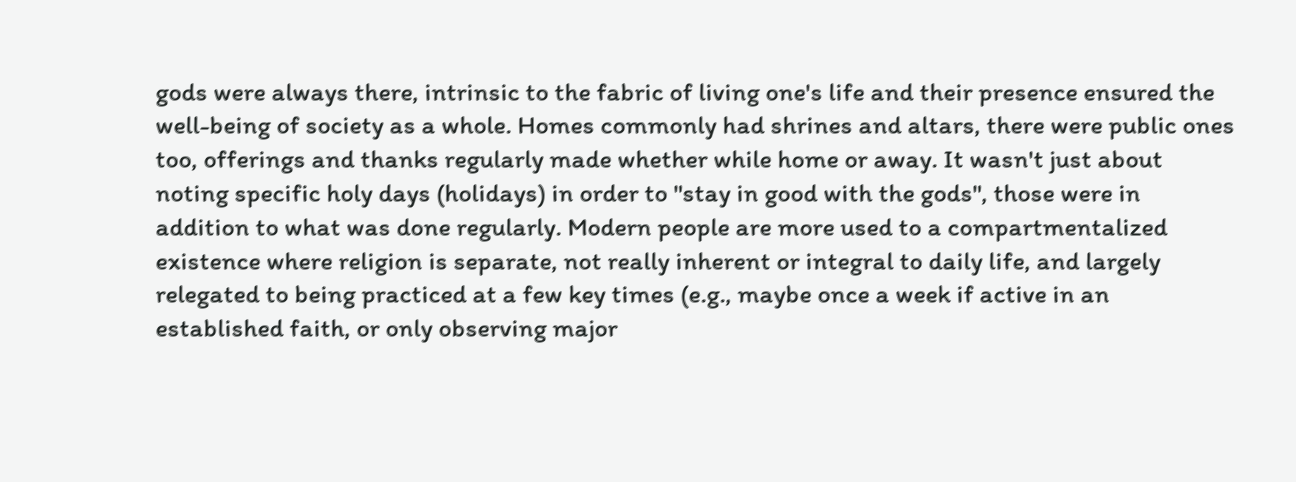gods were always there, intrinsic to the fabric of living one's life and their presence ensured the well-being of society as a whole. Homes commonly had shrines and altars, there were public ones too, offerings and thanks regularly made whether while home or away. It wasn't just about noting specific holy days (holidays) in order to "stay in good with the gods", those were in addition to what was done regularly. Modern people are more used to a compartmentalized existence where religion is separate, not really inherent or integral to daily life, and largely relegated to being practiced at a few key times (e.g., maybe once a week if active in an established faith, or only observing major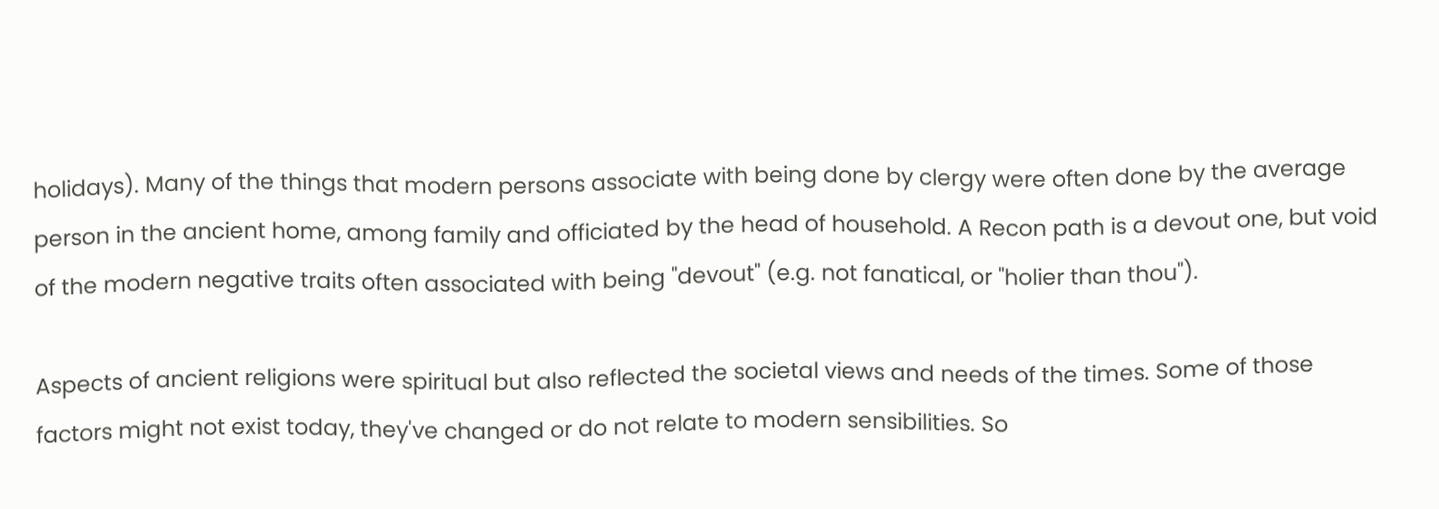holidays). Many of the things that modern persons associate with being done by clergy were often done by the average person in the ancient home, among family and officiated by the head of household. A Recon path is a devout one, but void of the modern negative traits often associated with being "devout" (e.g. not fanatical, or "holier than thou").

Aspects of ancient religions were spiritual but also reflected the societal views and needs of the times. Some of those factors might not exist today, they've changed or do not relate to modern sensibilities. So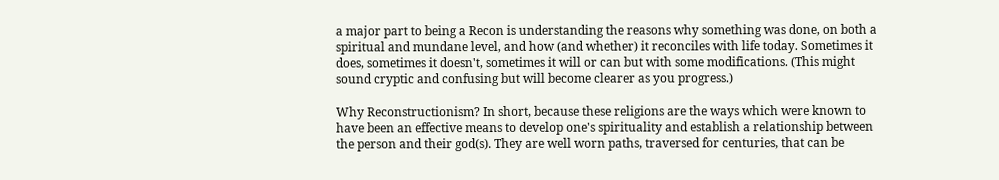a major part to being a Recon is understanding the reasons why something was done, on both a spiritual and mundane level, and how (and whether) it reconciles with life today. Sometimes it does, sometimes it doesn't, sometimes it will or can but with some modifications. (This might sound cryptic and confusing but will become clearer as you progress.)

Why Reconstructionism? In short, because these religions are the ways which were known to have been an effective means to develop one's spirituality and establish a relationship between the person and their god(s). They are well worn paths, traversed for centuries, that can be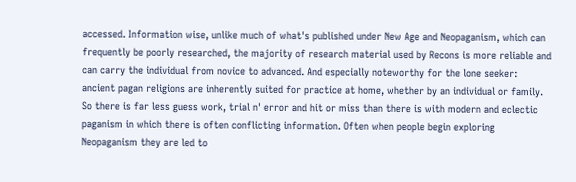accessed. Information wise, unlike much of what's published under New Age and Neopaganism, which can frequently be poorly researched, the majority of research material used by Recons is more reliable and can carry the individual from novice to advanced. And especially noteworthy for the lone seeker: ancient pagan religions are inherently suited for practice at home, whether by an individual or family. So there is far less guess work, trial n' error and hit or miss than there is with modern and eclectic paganism in which there is often conflicting information. Often when people begin exploring Neopaganism they are led to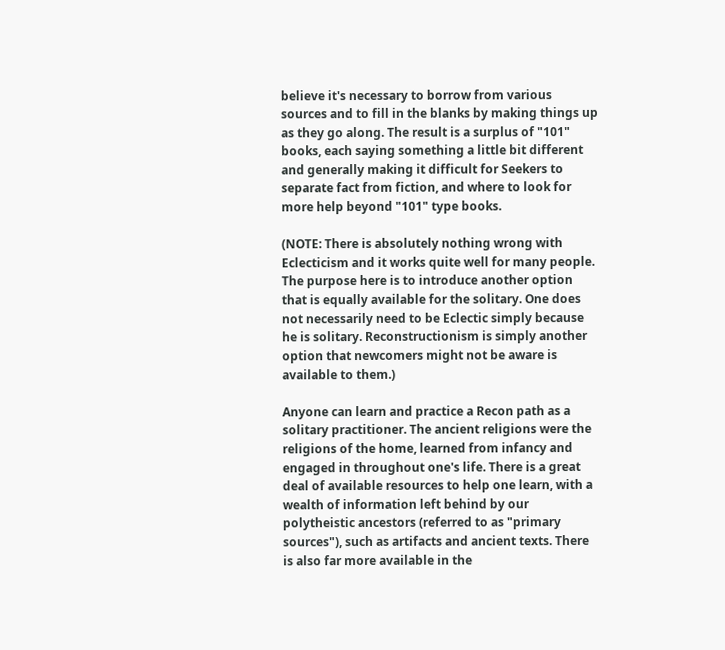believe it's necessary to borrow from various sources and to fill in the blanks by making things up as they go along. The result is a surplus of "101" books, each saying something a little bit different and generally making it difficult for Seekers to separate fact from fiction, and where to look for more help beyond "101" type books.

(NOTE: There is absolutely nothing wrong with Eclecticism and it works quite well for many people. The purpose here is to introduce another option that is equally available for the solitary. One does not necessarily need to be Eclectic simply because he is solitary. Reconstructionism is simply another option that newcomers might not be aware is available to them.)

Anyone can learn and practice a Recon path as a solitary practitioner. The ancient religions were the religions of the home, learned from infancy and engaged in throughout one's life. There is a great deal of available resources to help one learn, with a wealth of information left behind by our polytheistic ancestors (referred to as "primary sources"), such as artifacts and ancient texts. There is also far more available in the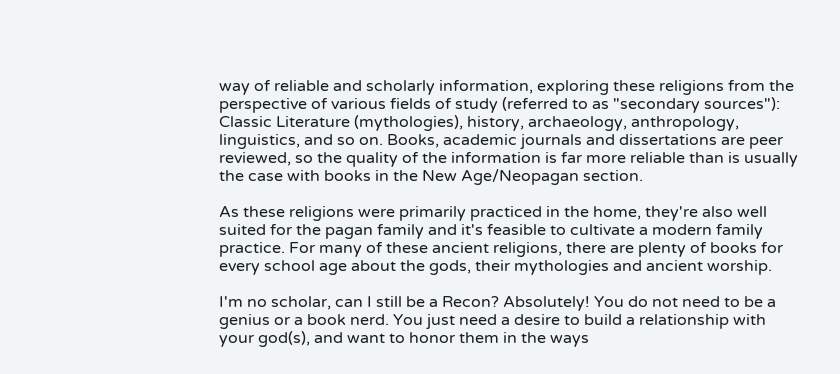way of reliable and scholarly information, exploring these religions from the perspective of various fields of study (referred to as "secondary sources"): Classic Literature (mythologies), history, archaeology, anthropology, linguistics, and so on. Books, academic journals and dissertations are peer reviewed, so the quality of the information is far more reliable than is usually the case with books in the New Age/Neopagan section.

As these religions were primarily practiced in the home, they're also well suited for the pagan family and it's feasible to cultivate a modern family practice. For many of these ancient religions, there are plenty of books for every school age about the gods, their mythologies and ancient worship.

I'm no scholar, can I still be a Recon? Absolutely! You do not need to be a genius or a book nerd. You just need a desire to build a relationship with your god(s), and want to honor them in the ways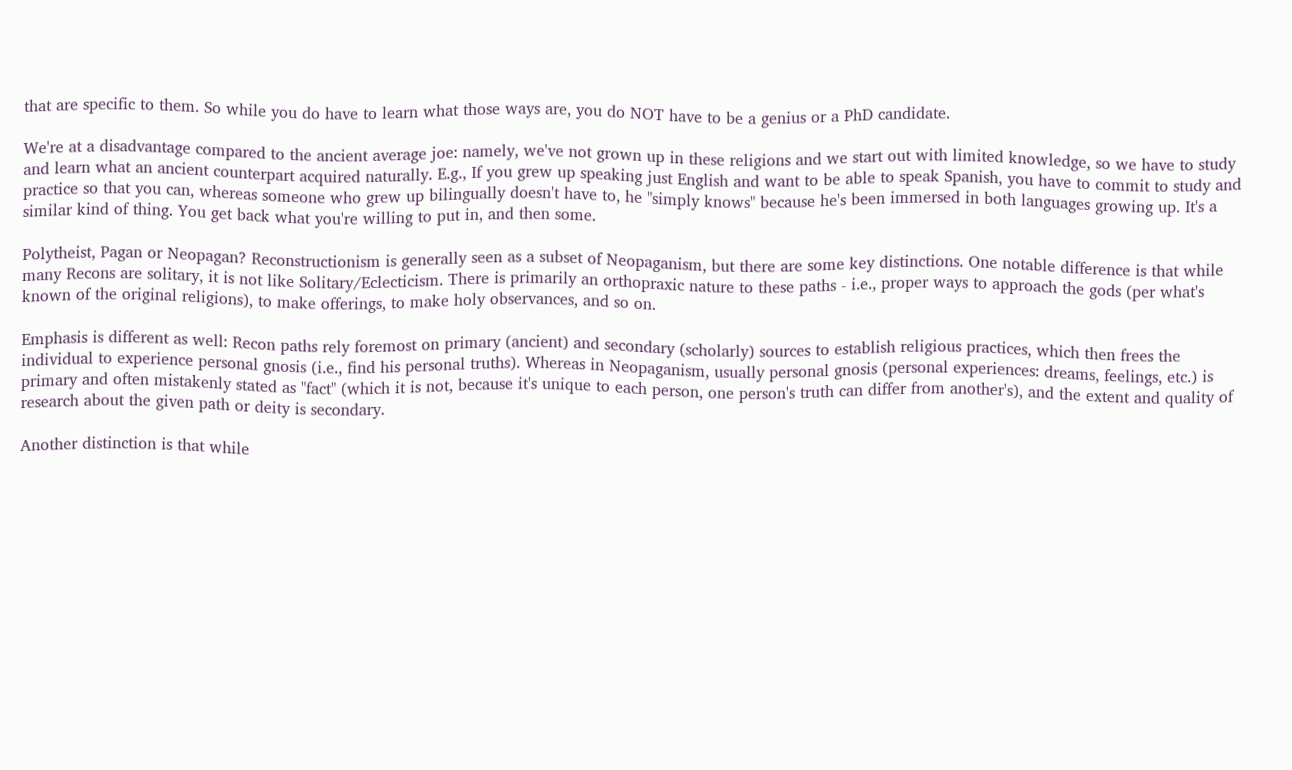that are specific to them. So while you do have to learn what those ways are, you do NOT have to be a genius or a PhD candidate.

We're at a disadvantage compared to the ancient average joe: namely, we've not grown up in these religions and we start out with limited knowledge, so we have to study and learn what an ancient counterpart acquired naturally. E.g., If you grew up speaking just English and want to be able to speak Spanish, you have to commit to study and practice so that you can, whereas someone who grew up bilingually doesn't have to, he "simply knows" because he's been immersed in both languages growing up. It's a similar kind of thing. You get back what you're willing to put in, and then some.

Polytheist, Pagan or Neopagan? Reconstructionism is generally seen as a subset of Neopaganism, but there are some key distinctions. One notable difference is that while many Recons are solitary, it is not like Solitary/Eclecticism. There is primarily an orthopraxic nature to these paths - i.e., proper ways to approach the gods (per what's known of the original religions), to make offerings, to make holy observances, and so on.

Emphasis is different as well: Recon paths rely foremost on primary (ancient) and secondary (scholarly) sources to establish religious practices, which then frees the individual to experience personal gnosis (i.e., find his personal truths). Whereas in Neopaganism, usually personal gnosis (personal experiences: dreams, feelings, etc.) is primary and often mistakenly stated as "fact" (which it is not, because it's unique to each person, one person's truth can differ from another's), and the extent and quality of research about the given path or deity is secondary.

Another distinction is that while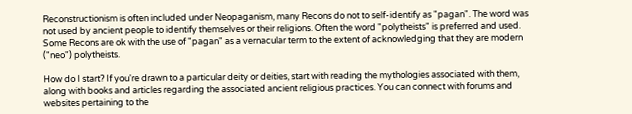Reconstructionism is often included under Neopaganism, many Recons do not to self-identify as "pagan". The word was not used by ancient people to identify themselves or their religions. Often the word "polytheists" is preferred and used. Some Recons are ok with the use of "pagan" as a vernacular term to the extent of acknowledging that they are modern ("neo") polytheists.

How do I start? If you're drawn to a particular deity or deities, start with reading the mythologies associated with them, along with books and articles regarding the associated ancient religious practices. You can connect with forums and websites pertaining to the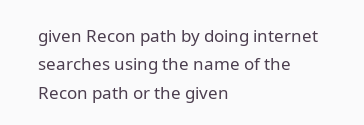given Recon path by doing internet searches using the name of the Recon path or the given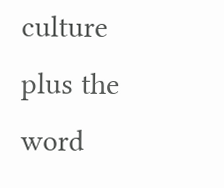culture plus the word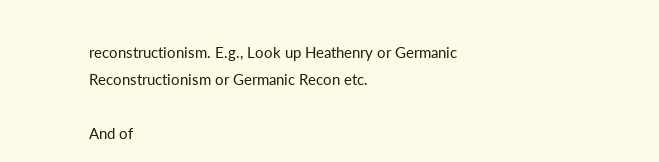reconstructionism. E.g., Look up Heathenry or Germanic Reconstructionism or Germanic Recon etc.

And of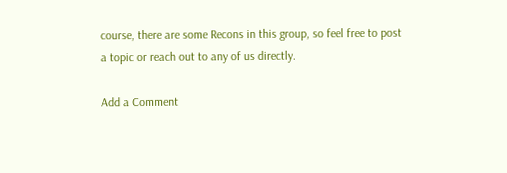course, there are some Recons in this group, so feel free to post a topic or reach out to any of us directly.

Add a Comment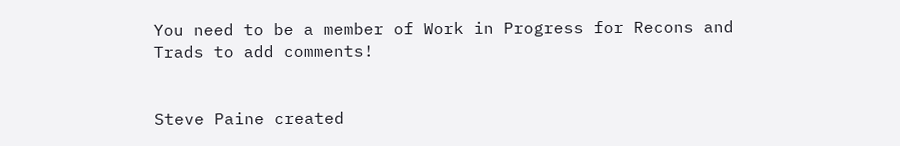You need to be a member of Work in Progress for Recons and Trads to add comments!


Steve Paine created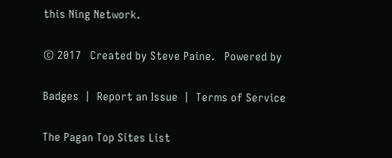this Ning Network.

© 2017   Created by Steve Paine.   Powered by

Badges  |  Report an Issue  |  Terms of Service

The Pagan Top Sites List